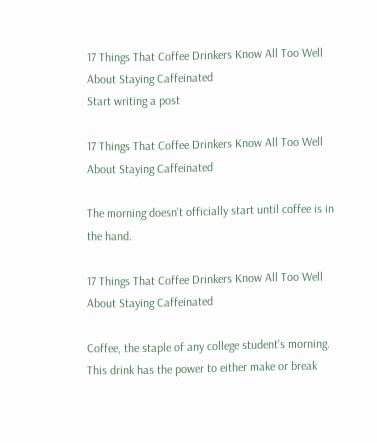17 Things That Coffee Drinkers Know All Too Well About Staying Caffeinated
Start writing a post

17 Things That Coffee Drinkers Know All Too Well About Staying Caffeinated

The morning doesn't officially start until coffee is in the hand.

17 Things That Coffee Drinkers Know All Too Well About Staying Caffeinated

Coffee, the staple of any college student's morning. This drink has the power to either make or break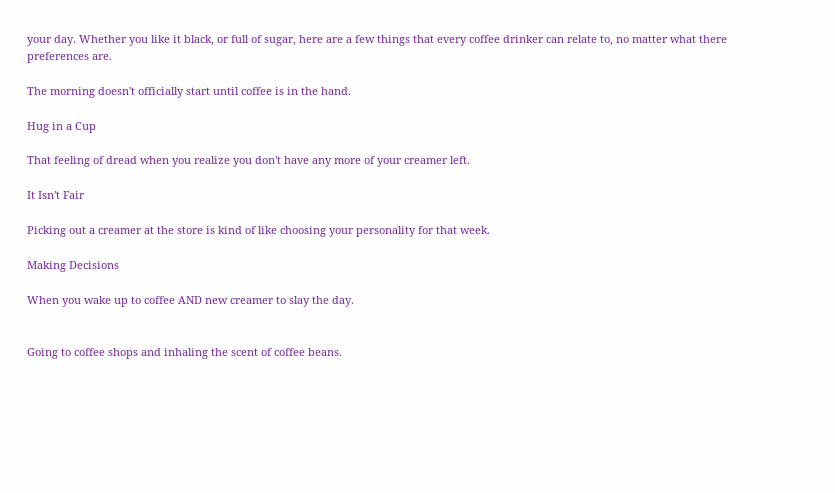your day. Whether you like it black, or full of sugar, here are a few things that every coffee drinker can relate to, no matter what there preferences are.

The morning doesn't officially start until coffee is in the hand.

Hug in a Cup

That feeling of dread when you realize you don't have any more of your creamer left.

It Isn't Fair

Picking out a creamer at the store is kind of like choosing your personality for that week.

Making Decisions

When you wake up to coffee AND new creamer to slay the day.


Going to coffee shops and inhaling the scent of coffee beans.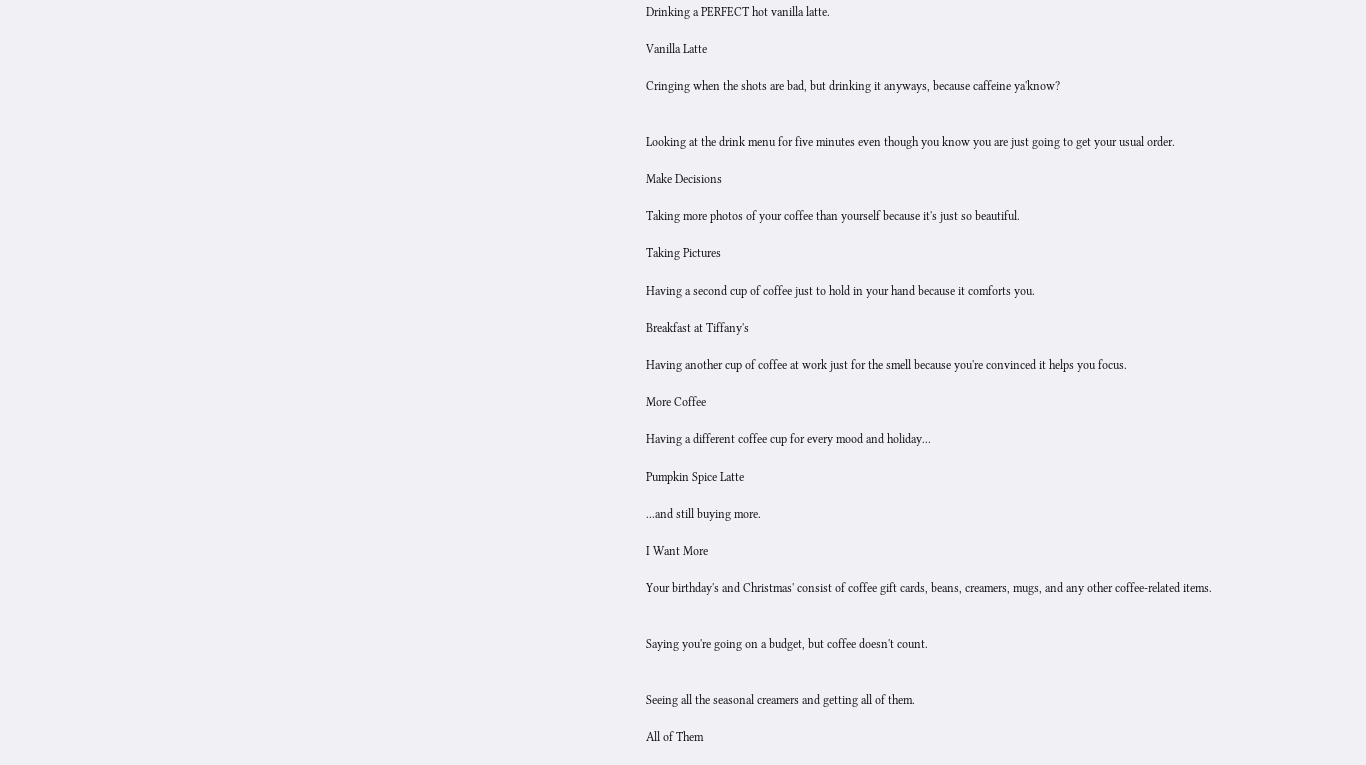Drinking a PERFECT hot vanilla latte.

Vanilla Latte

Cringing when the shots are bad, but drinking it anyways, because caffeine ya'know?


Looking at the drink menu for five minutes even though you know you are just going to get your usual order.

Make Decisions

Taking more photos of your coffee than yourself because it's just so beautiful.

Taking Pictures

Having a second cup of coffee just to hold in your hand because it comforts you.

Breakfast at Tiffany's

Having another cup of coffee at work just for the smell because you're convinced it helps you focus.

More Coffee

Having a different coffee cup for every mood and holiday...

Pumpkin Spice Latte

...and still buying more.

I Want More

Your birthday's and Christmas' consist of coffee gift cards, beans, creamers, mugs, and any other coffee-related items.


Saying you're going on a budget, but coffee doesn't count.


Seeing all the seasonal creamers and getting all of them.

All of Them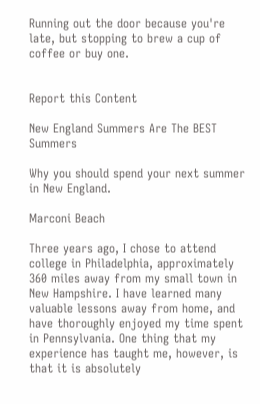Running out the door because you're late, but stopping to brew a cup of coffee or buy one.


Report this Content

New England Summers Are The BEST Summers

Why you should spend your next summer in New England.

Marconi Beach

Three years ago, I chose to attend college in Philadelphia, approximately 360 miles away from my small town in New Hampshire. I have learned many valuable lessons away from home, and have thoroughly enjoyed my time spent in Pennsylvania. One thing that my experience has taught me, however, is that it is absolutely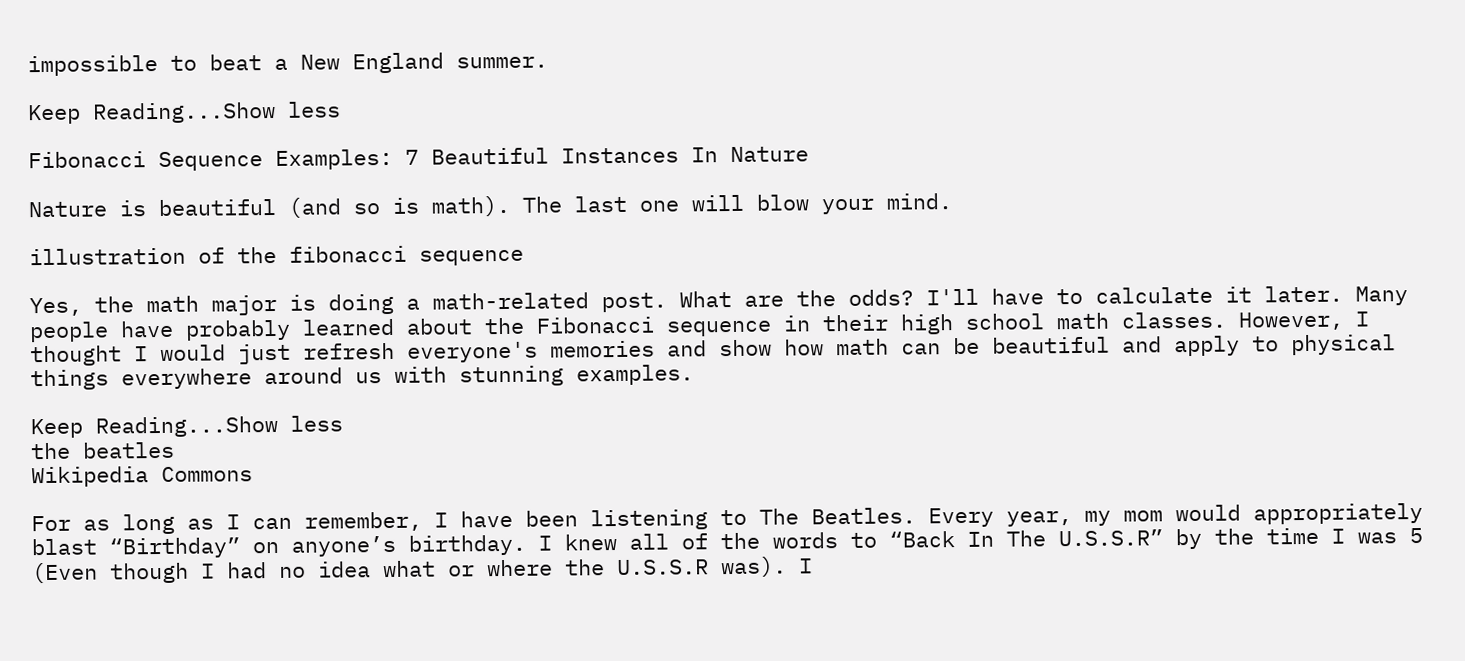impossible to beat a New England summer.

Keep Reading...Show less

Fibonacci Sequence Examples: 7 Beautiful Instances In Nature

Nature is beautiful (and so is math). The last one will blow your mind.

illustration of the fibonacci sequence

Yes, the math major is doing a math-related post. What are the odds? I'll have to calculate it later. Many people have probably learned about the Fibonacci sequence in their high school math classes. However, I thought I would just refresh everyone's memories and show how math can be beautiful and apply to physical things everywhere around us with stunning examples.

Keep Reading...Show less
the beatles
Wikipedia Commons

For as long as I can remember, I have been listening to The Beatles. Every year, my mom would appropriately blast “Birthday” on anyone’s birthday. I knew all of the words to “Back In The U.S.S.R” by the time I was 5 (Even though I had no idea what or where the U.S.S.R was). I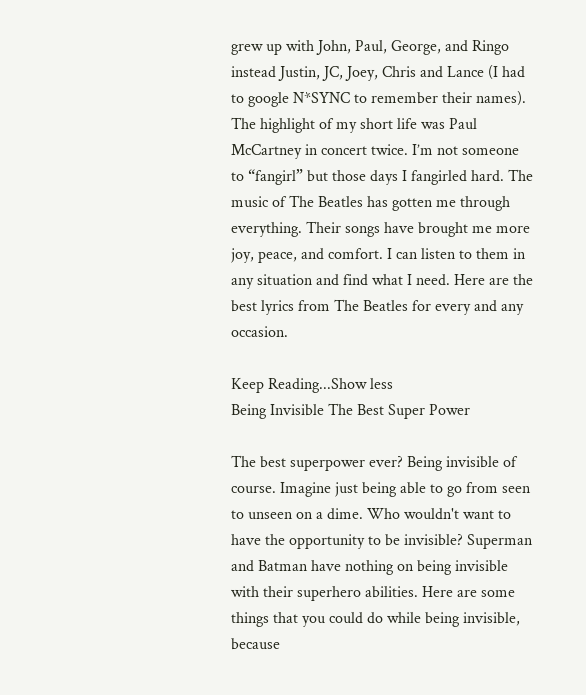grew up with John, Paul, George, and Ringo instead Justin, JC, Joey, Chris and Lance (I had to google N*SYNC to remember their names). The highlight of my short life was Paul McCartney in concert twice. I’m not someone to “fangirl” but those days I fangirled hard. The music of The Beatles has gotten me through everything. Their songs have brought me more joy, peace, and comfort. I can listen to them in any situation and find what I need. Here are the best lyrics from The Beatles for every and any occasion.

Keep Reading...Show less
Being Invisible The Best Super Power

The best superpower ever? Being invisible of course. Imagine just being able to go from seen to unseen on a dime. Who wouldn't want to have the opportunity to be invisible? Superman and Batman have nothing on being invisible with their superhero abilities. Here are some things that you could do while being invisible, because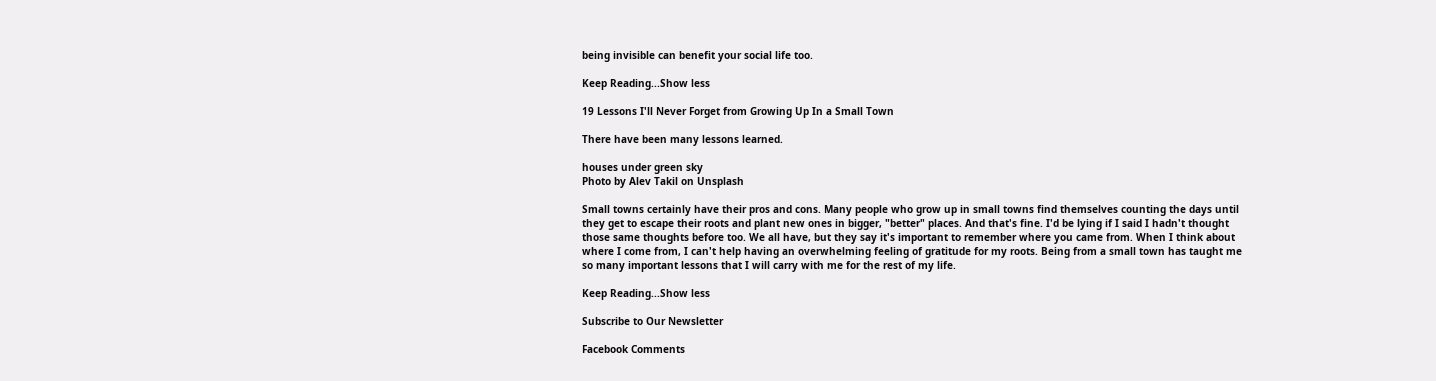being invisible can benefit your social life too.

Keep Reading...Show less

19 Lessons I'll Never Forget from Growing Up In a Small Town

There have been many lessons learned.

houses under green sky
Photo by Alev Takil on Unsplash

Small towns certainly have their pros and cons. Many people who grow up in small towns find themselves counting the days until they get to escape their roots and plant new ones in bigger, "better" places. And that's fine. I'd be lying if I said I hadn't thought those same thoughts before too. We all have, but they say it's important to remember where you came from. When I think about where I come from, I can't help having an overwhelming feeling of gratitude for my roots. Being from a small town has taught me so many important lessons that I will carry with me for the rest of my life.

Keep Reading...Show less

Subscribe to Our Newsletter

Facebook Comments